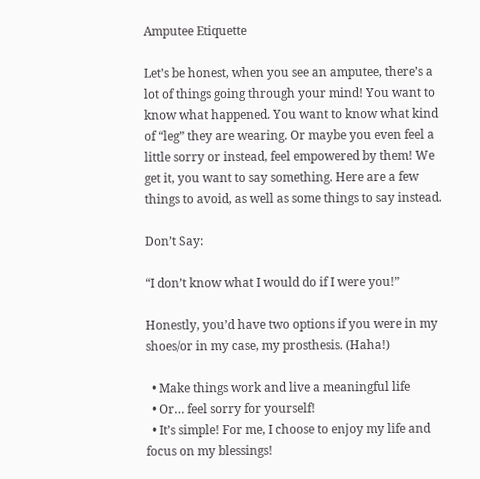Amputee Etiquette

Let’s be honest, when you see an amputee, there’s a lot of things going through your mind! You want to know what happened. You want to know what kind of “leg” they are wearing. Or maybe you even feel a little sorry or instead, feel empowered by them! We get it, you want to say something. Here are a few things to avoid, as well as some things to say instead.

Don’t Say:

“I don’t know what I would do if I were you!”

Honestly, you’d have two options if you were in my shoes/or in my case, my prosthesis. (Haha!)

  • Make things work and live a meaningful life
  • Or… feel sorry for yourself!
  • It’s simple! For me, I choose to enjoy my life and focus on my blessings!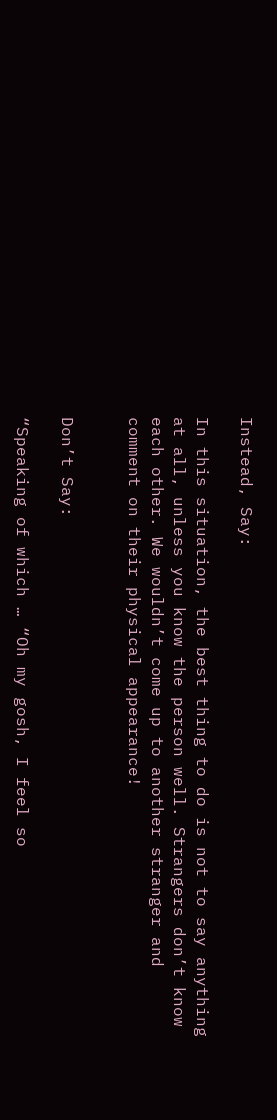Instead, Say:

In this situation, the best thing to do is not to say anything at all, unless you know the person well. Strangers don’t know each other. We wouldn’t come up to another stranger and comment on their physical appearance!


Don’t Say:

“Speaking of which … “Oh my gosh, I feel so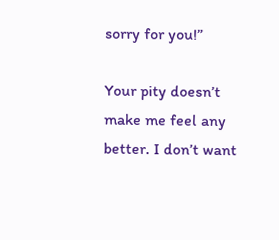sorry for you!”

Your pity doesn’t make me feel any better. I don’t want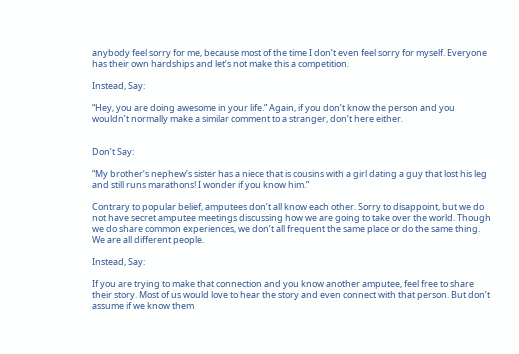anybody feel sorry for me, because most of the time I don’t even feel sorry for myself. Everyone has their own hardships and let’s not make this a competition.

Instead, Say:

“Hey, you are doing awesome in your life.” Again, if you don’t know the person and you wouldn’t normally make a similar comment to a stranger, don’t here either.


Don’t Say:

“My brother’s nephew’s sister has a niece that is cousins with a girl dating a guy that lost his leg and still runs marathons! I wonder if you know him.”

Contrary to popular belief, amputees don’t all know each other. Sorry to disappoint, but we do not have secret amputee meetings discussing how we are going to take over the world. Though we do share common experiences, we don’t all frequent the same place or do the same thing. We are all different people.

Instead, Say:

If you are trying to make that connection and you know another amputee, feel free to share their story. Most of us would love to hear the story and even connect with that person. But don’t assume if we know them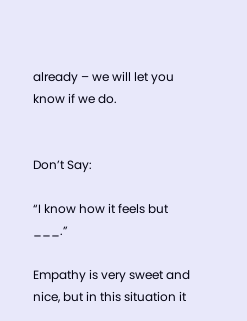already – we will let you know if we do.


Don’t Say:

“I know how it feels but ___.”

Empathy is very sweet and nice, but in this situation it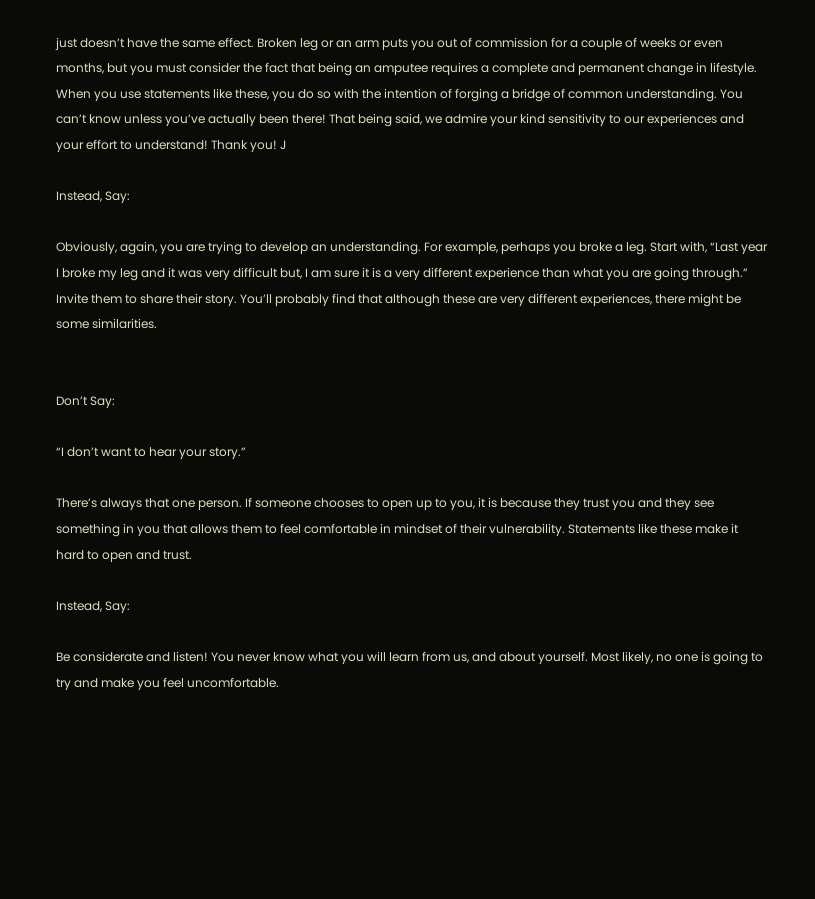just doesn’t have the same effect. Broken leg or an arm puts you out of commission for a couple of weeks or even months, but you must consider the fact that being an amputee requires a complete and permanent change in lifestyle. When you use statements like these, you do so with the intention of forging a bridge of common understanding. You can’t know unless you’ve actually been there! That being said, we admire your kind sensitivity to our experiences and your effort to understand! Thank you! J

Instead, Say:

Obviously, again, you are trying to develop an understanding. For example, perhaps you broke a leg. Start with, “Last year I broke my leg and it was very difficult but, I am sure it is a very different experience than what you are going through.” Invite them to share their story. You’ll probably find that although these are very different experiences, there might be some similarities.


Don’t Say:

“I don’t want to hear your story.”

There’s always that one person. If someone chooses to open up to you, it is because they trust you and they see something in you that allows them to feel comfortable in mindset of their vulnerability. Statements like these make it hard to open and trust.

Instead, Say:

Be considerate and listen! You never know what you will learn from us, and about yourself. Most likely, no one is going to try and make you feel uncomfortable.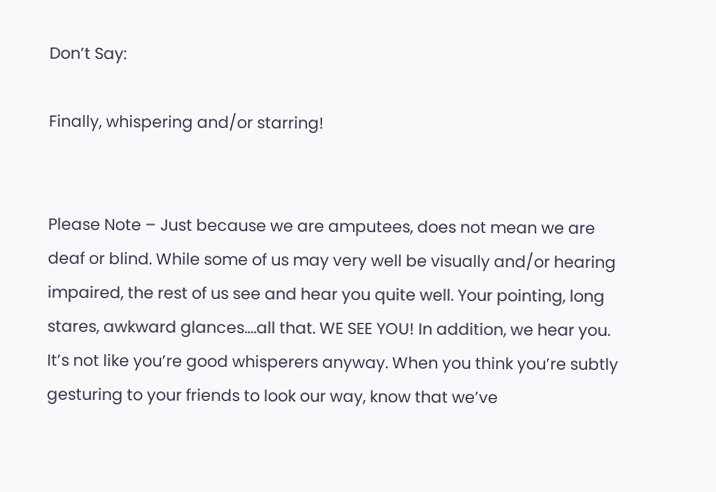Don’t Say:

Finally, whispering and/or starring!


Please Note – Just because we are amputees, does not mean we are deaf or blind. While some of us may very well be visually and/or hearing impaired, the rest of us see and hear you quite well. Your pointing, long stares, awkward glances….all that. WE SEE YOU! In addition, we hear you. It’s not like you’re good whisperers anyway. When you think you’re subtly gesturing to your friends to look our way, know that we’ve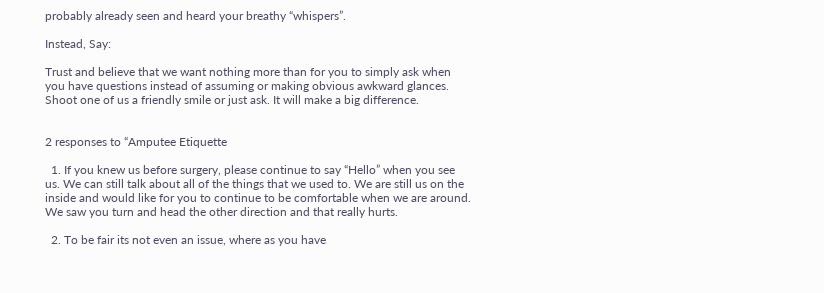probably already seen and heard your breathy “whispers”.

Instead, Say:

Trust and believe that we want nothing more than for you to simply ask when you have questions instead of assuming or making obvious awkward glances. Shoot one of us a friendly smile or just ask. It will make a big difference.


2 responses to “Amputee Etiquette

  1. If you knew us before surgery, please continue to say “Hello” when you see us. We can still talk about all of the things that we used to. We are still us on the inside and would like for you to continue to be comfortable when we are around. We saw you turn and head the other direction and that really hurts.

  2. To be fair its not even an issue, where as you have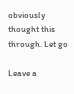obviously thought this through. Let go

Leave a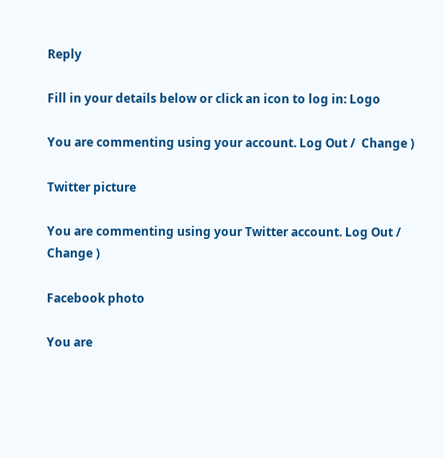Reply

Fill in your details below or click an icon to log in: Logo

You are commenting using your account. Log Out /  Change )

Twitter picture

You are commenting using your Twitter account. Log Out /  Change )

Facebook photo

You are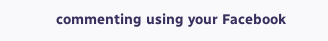commenting using your Facebook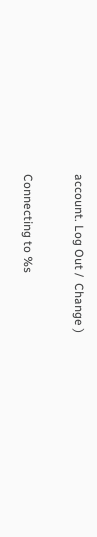account. Log Out /  Change )

Connecting to %s